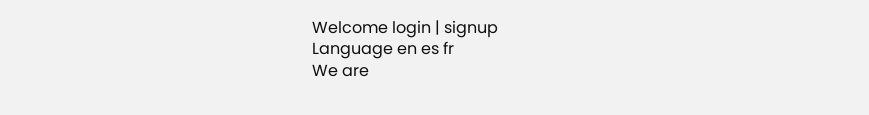Welcome login | signup
Language en es fr
We are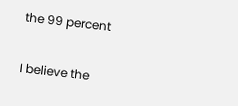the 99 percent


I believe the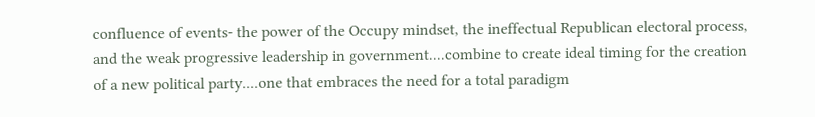confluence of events- the power of the Occupy mindset, the ineffectual Republican electoral process, and the weak progressive leadership in government....combine to create ideal timing for the creation of a new political party....one that embraces the need for a total paradigm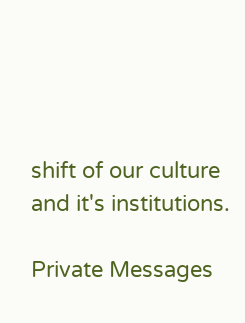shift of our culture and it's institutions.

Private Messages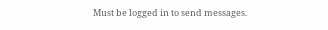Must be logged in to send messages.